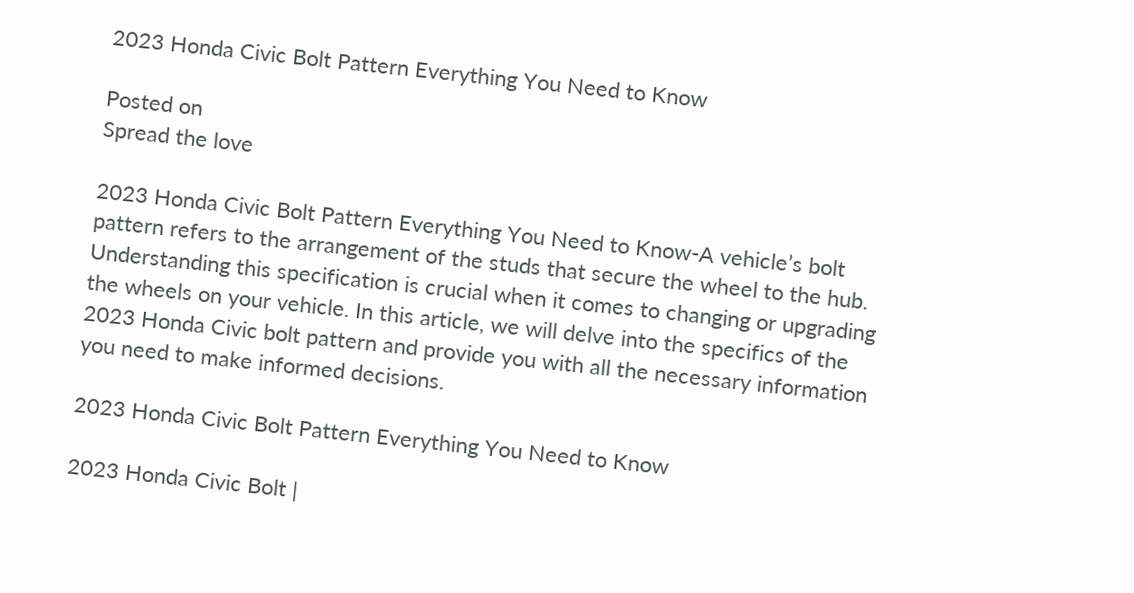2023 Honda Civic Bolt Pattern Everything You Need to Know

Posted on
Spread the love

2023 Honda Civic Bolt Pattern Everything You Need to Know-A vehicle’s bolt pattern refers to the arrangement of the studs that secure the wheel to the hub. Understanding this specification is crucial when it comes to changing or upgrading the wheels on your vehicle. In this article, we will delve into the specifics of the 2023 Honda Civic bolt pattern and provide you with all the necessary information you need to make informed decisions.

2023 Honda Civic Bolt Pattern Everything You Need to Know

2023 Honda Civic Bolt |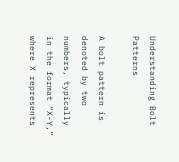Understanding Bolt Patterns

A bolt pattern is denoted by two numbers, typically in the format “X-Y,” where X represents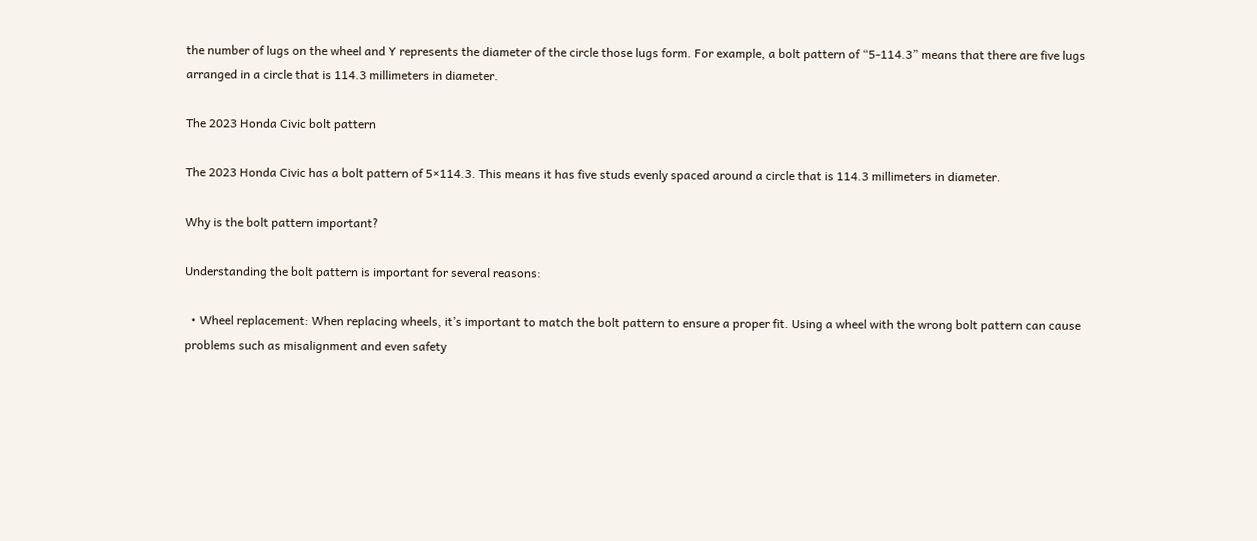the number of lugs on the wheel and Y represents the diameter of the circle those lugs form. For example, a bolt pattern of “5-114.3” means that there are five lugs arranged in a circle that is 114.3 millimeters in diameter.

The 2023 Honda Civic bolt pattern

The 2023 Honda Civic has a bolt pattern of 5×114.3. This means it has five studs evenly spaced around a circle that is 114.3 millimeters in diameter.

Why is the bolt pattern important?

Understanding the bolt pattern is important for several reasons:

  • Wheel replacement: When replacing wheels, it’s important to match the bolt pattern to ensure a proper fit. Using a wheel with the wrong bolt pattern can cause problems such as misalignment and even safety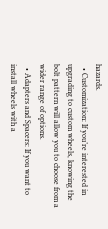hazards.
  • Customization: If you’re interested in upgrading to custom wheels, knowing the bolt pattern will allow you to choose from a wider range of options.
  • Adapters and Spacers: If you want to install wheels with a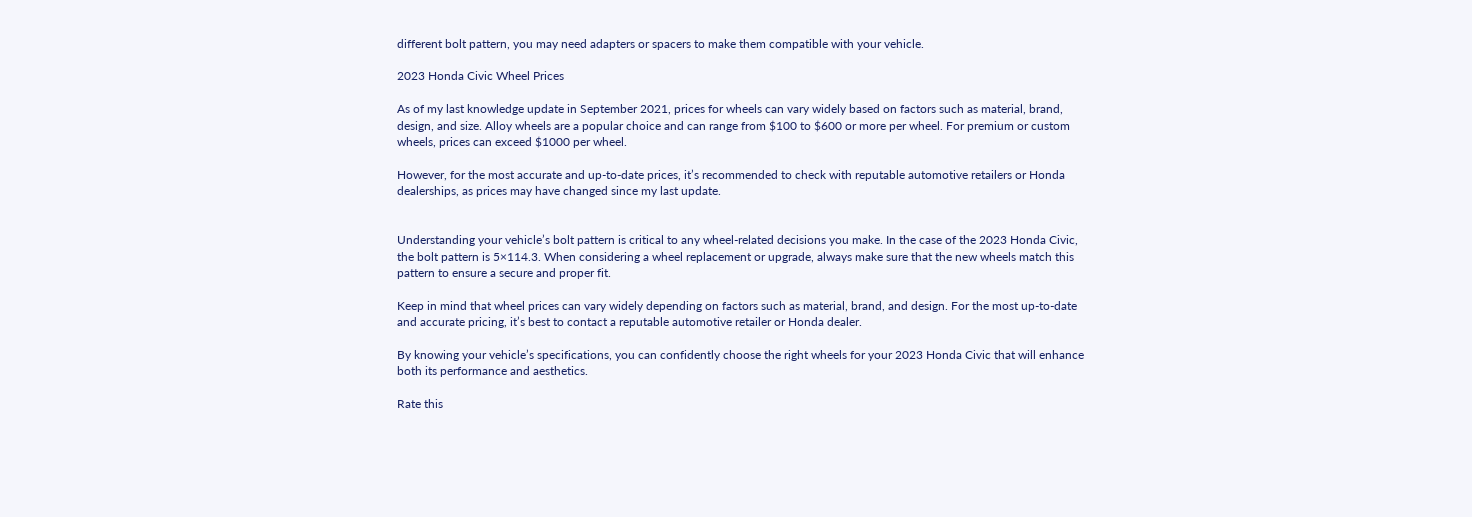different bolt pattern, you may need adapters or spacers to make them compatible with your vehicle.

2023 Honda Civic Wheel Prices

As of my last knowledge update in September 2021, prices for wheels can vary widely based on factors such as material, brand, design, and size. Alloy wheels are a popular choice and can range from $100 to $600 or more per wheel. For premium or custom wheels, prices can exceed $1000 per wheel.

However, for the most accurate and up-to-date prices, it’s recommended to check with reputable automotive retailers or Honda dealerships, as prices may have changed since my last update.


Understanding your vehicle’s bolt pattern is critical to any wheel-related decisions you make. In the case of the 2023 Honda Civic, the bolt pattern is 5×114.3. When considering a wheel replacement or upgrade, always make sure that the new wheels match this pattern to ensure a secure and proper fit.

Keep in mind that wheel prices can vary widely depending on factors such as material, brand, and design. For the most up-to-date and accurate pricing, it’s best to contact a reputable automotive retailer or Honda dealer.

By knowing your vehicle’s specifications, you can confidently choose the right wheels for your 2023 Honda Civic that will enhance both its performance and aesthetics.

Rate this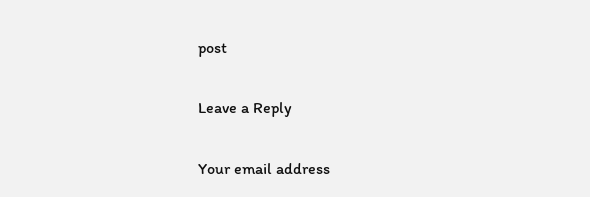post

Leave a Reply

Your email address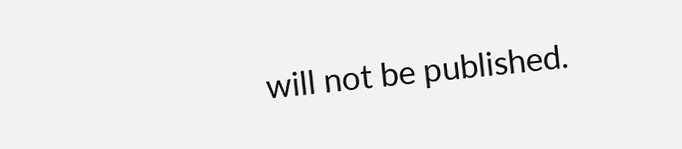will not be published.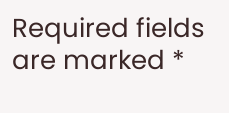Required fields are marked *